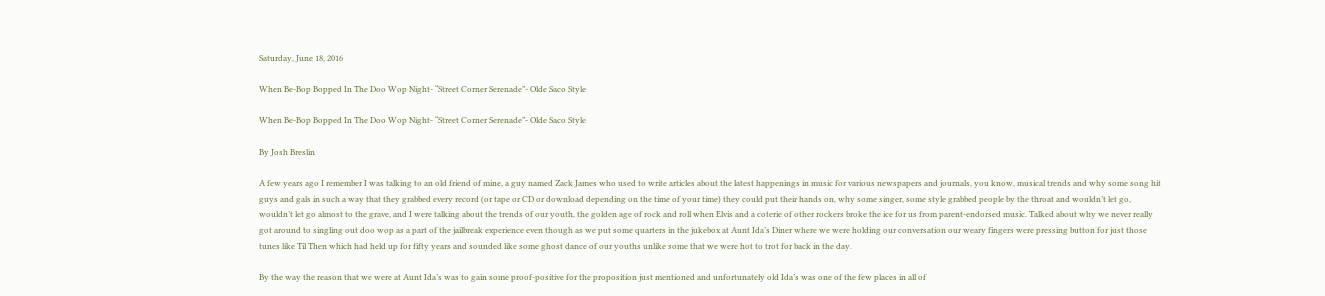Saturday, June 18, 2016

When Be-Bop Bopped In The Doo Wop Night- “Street Corner Serenade”- Olde Saco Style

When Be-Bop Bopped In The Doo Wop Night- “Street Corner Serenade”- Olde Saco Style

By Josh Breslin

A few years ago I remember I was talking to an old friend of mine, a guy named Zack James who used to write articles about the latest happenings in music for various newspapers and journals, you know, musical trends and why some song hit guys and gals in such a way that they grabbed every record (or tape or CD or download depending on the time of your time) they could put their hands on, why some singer, some style grabbed people by the throat and wouldn’t let go, wouldn’t let go almost to the grave, and I were talking about the trends of our youth, the golden age of rock and roll when Elvis and a coterie of other rockers broke the ice for us from parent-endorsed music. Talked about why we never really got around to singling out doo wop as a part of the jailbreak experience even though as we put some quarters in the jukebox at Aunt Ida’s Diner where we were holding our conversation our weary fingers were pressing button for just those tunes like Til Then which had held up for fifty years and sounded like some ghost dance of our youths unlike some that we were hot to trot for back in the day.

By the way the reason that we were at Aunt Ida’s was to gain some proof-positive for the proposition just mentioned and unfortunately old Ida’s was one of the few places in all of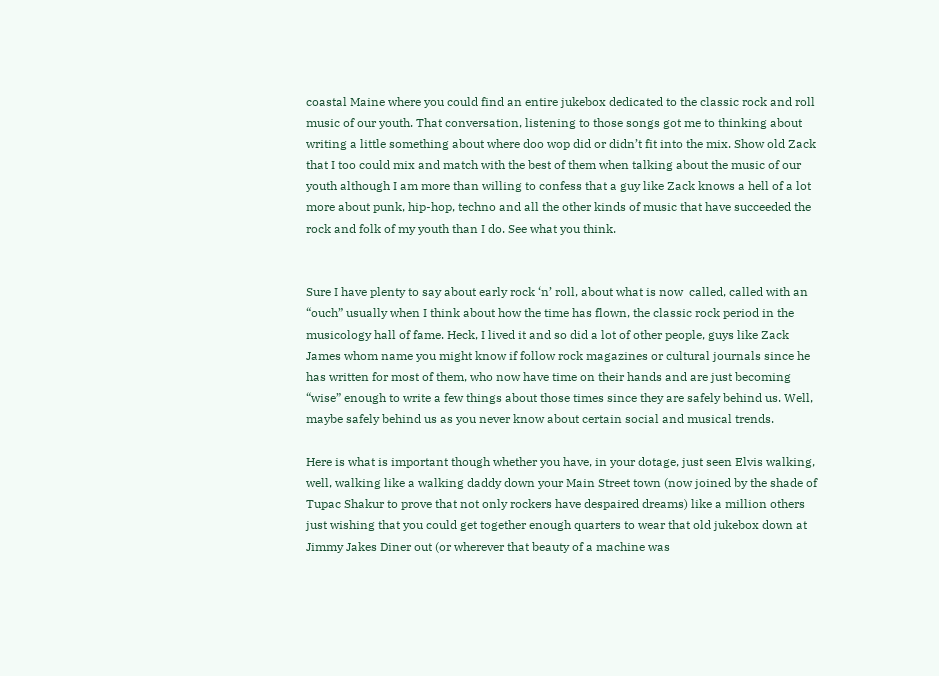coastal Maine where you could find an entire jukebox dedicated to the classic rock and roll music of our youth. That conversation, listening to those songs got me to thinking about writing a little something about where doo wop did or didn’t fit into the mix. Show old Zack that I too could mix and match with the best of them when talking about the music of our youth although I am more than willing to confess that a guy like Zack knows a hell of a lot more about punk, hip-hop, techno and all the other kinds of music that have succeeded the rock and folk of my youth than I do. See what you think.


Sure I have plenty to say about early rock ‘n’ roll, about what is now  called, called with an “ouch” usually when I think about how the time has flown, the classic rock period in the musicology hall of fame. Heck, I lived it and so did a lot of other people, guys like Zack James whom name you might know if follow rock magazines or cultural journals since he has written for most of them, who now have time on their hands and are just becoming “wise” enough to write a few things about those times since they are safely behind us. Well, maybe safely behind us as you never know about certain social and musical trends.

Here is what is important though whether you have, in your dotage, just seen Elvis walking, well, walking like a walking daddy down your Main Street town (now joined by the shade of Tupac Shakur to prove that not only rockers have despaired dreams) like a million others just wishing that you could get together enough quarters to wear that old jukebox down at Jimmy Jakes Diner out (or wherever that beauty of a machine was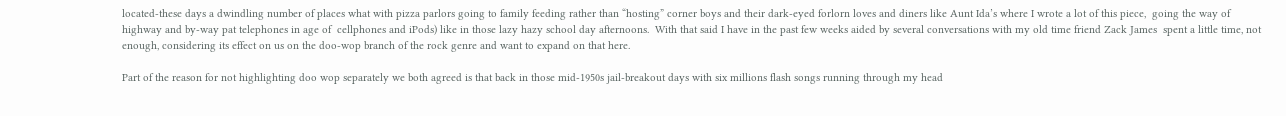located-these days a dwindling number of places what with pizza parlors going to family feeding rather than “hosting” corner boys and their dark-eyed forlorn loves and diners like Aunt Ida’s where I wrote a lot of this piece,  going the way of highway and by-way pat telephones in age of  cellphones and iPods) like in those lazy hazy school day afternoons.  With that said I have in the past few weeks aided by several conversations with my old time friend Zack James  spent a little time, not enough, considering its effect on us on the doo-wop branch of the rock genre and want to expand on that here.

Part of the reason for not highlighting doo wop separately we both agreed is that back in those mid-1950s jail-breakout days with six millions flash songs running through my head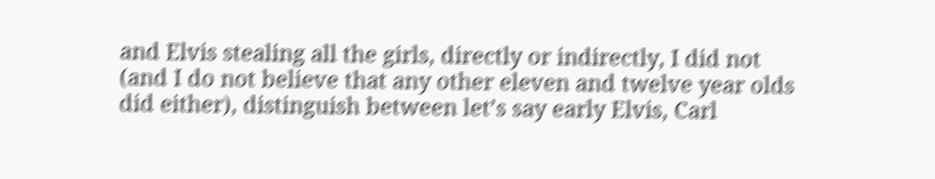and Elvis stealing all the girls, directly or indirectly, I did not (and I do not believe that any other eleven and twelve year olds did either), distinguish between let’s say early Elvis, Carl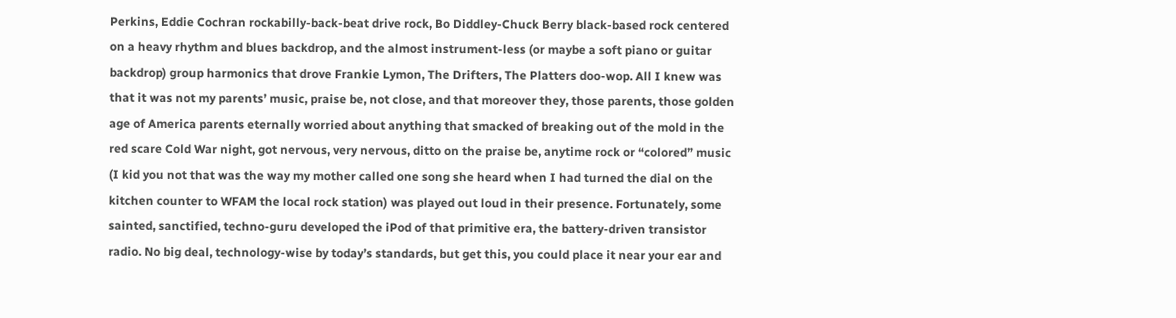Perkins, Eddie Cochran rockabilly-back-beat drive rock, Bo Diddley-Chuck Berry black-based rock centered on a heavy rhythm and blues backdrop, and the almost instrument-less (or maybe a soft piano or guitar backdrop) group harmonics that drove Frankie Lymon, The Drifters, The Platters doo-wop. All I knew was that it was not my parents’ music, praise be, not close, and that moreover they, those parents, those golden age of America parents eternally worried about anything that smacked of breaking out of the mold in the red scare Cold War night, got nervous, very nervous, ditto on the praise be, anytime rock or “colored” music (I kid you not that was the way my mother called one song she heard when I had turned the dial on the kitchen counter to WFAM the local rock station) was played out loud in their presence. Fortunately, some sainted, sanctified, techno-guru developed the iPod of that primitive era, the battery-driven transistor radio. No big deal, technology-wise by today’s standards, but get this, you could place it near your ear and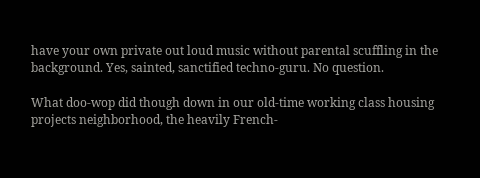have your own private out loud music without parental scuffling in the background. Yes, sainted, sanctified techno-guru. No question.

What doo-wop did though down in our old-time working class housing projects neighborhood, the heavily French-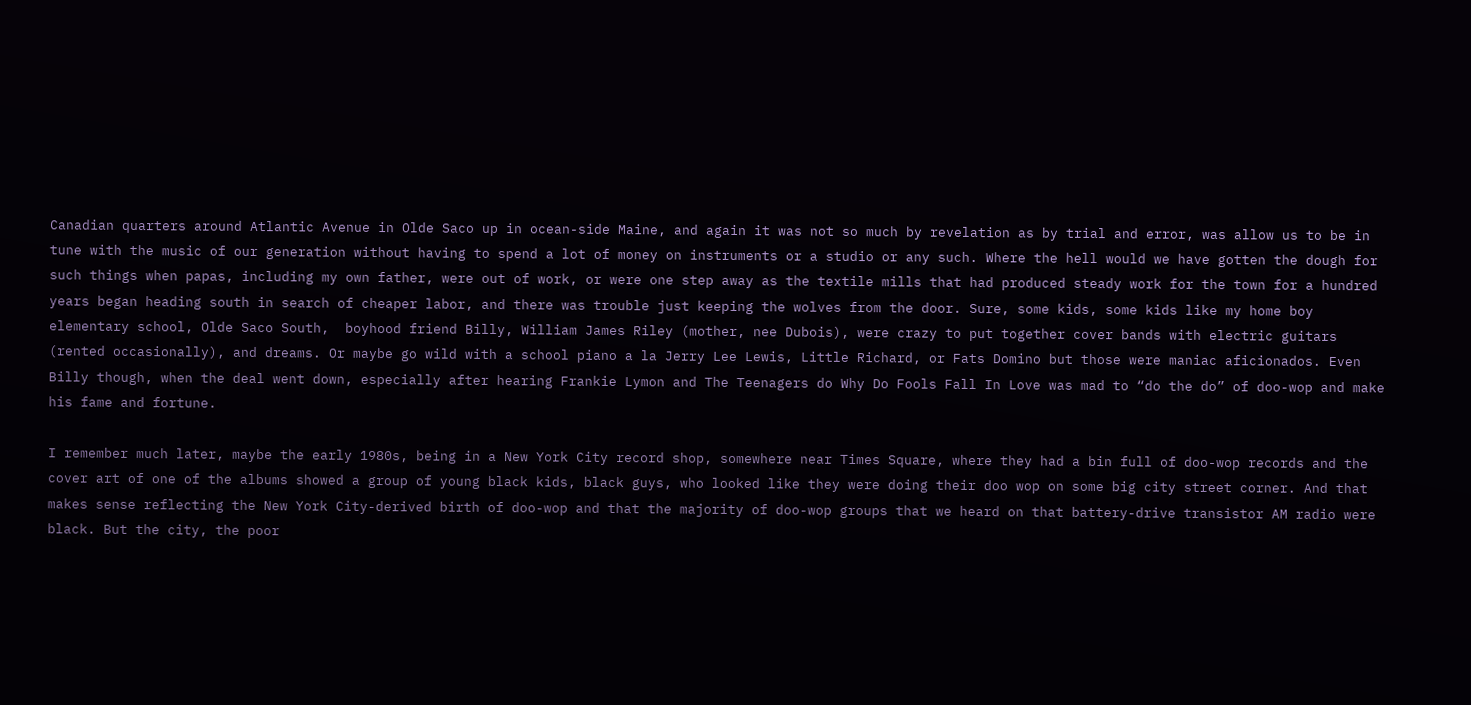Canadian quarters around Atlantic Avenue in Olde Saco up in ocean-side Maine, and again it was not so much by revelation as by trial and error, was allow us to be in tune with the music of our generation without having to spend a lot of money on instruments or a studio or any such. Where the hell would we have gotten the dough for such things when papas, including my own father, were out of work, or were one step away as the textile mills that had produced steady work for the town for a hundred years began heading south in search of cheaper labor, and there was trouble just keeping the wolves from the door. Sure, some kids, some kids like my home boy elementary school, Olde Saco South,  boyhood friend Billy, William James Riley (mother, nee Dubois), were crazy to put together cover bands with electric guitars (rented occasionally), and dreams. Or maybe go wild with a school piano a la Jerry Lee Lewis, Little Richard, or Fats Domino but those were maniac aficionados. Even Billy though, when the deal went down, especially after hearing Frankie Lymon and The Teenagers do Why Do Fools Fall In Love was mad to “do the do” of doo-wop and make his fame and fortune.

I remember much later, maybe the early 1980s, being in a New York City record shop, somewhere near Times Square, where they had a bin full of doo-wop records and the cover art of one of the albums showed a group of young black kids, black guys, who looked like they were doing their doo wop on some big city street corner. And that makes sense reflecting the New York City-derived birth of doo-wop and that the majority of doo-wop groups that we heard on that battery-drive transistor AM radio were black. But the city, the poor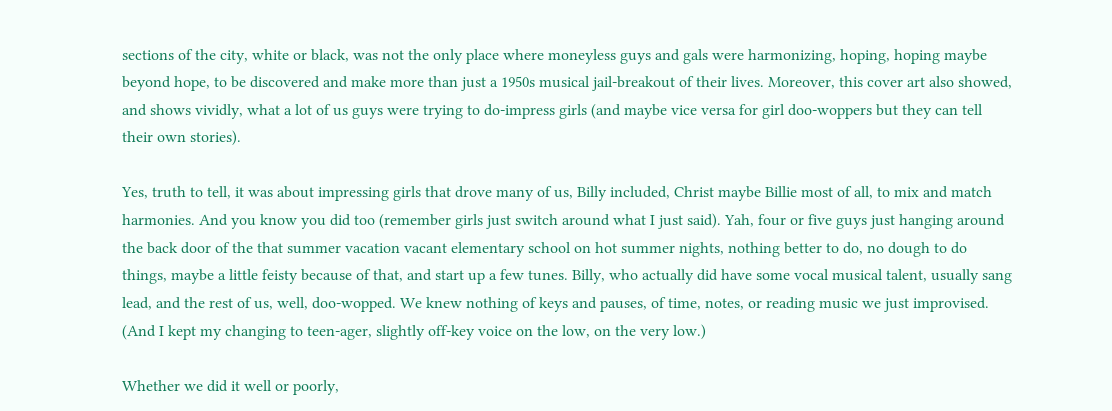sections of the city, white or black, was not the only place where moneyless guys and gals were harmonizing, hoping, hoping maybe beyond hope, to be discovered and make more than just a 1950s musical jail-breakout of their lives. Moreover, this cover art also showed, and shows vividly, what a lot of us guys were trying to do-impress girls (and maybe vice versa for girl doo-woppers but they can tell their own stories).

Yes, truth to tell, it was about impressing girls that drove many of us, Billy included, Christ maybe Billie most of all, to mix and match harmonies. And you know you did too (remember girls just switch around what I just said). Yah, four or five guys just hanging around the back door of the that summer vacation vacant elementary school on hot summer nights, nothing better to do, no dough to do things, maybe a little feisty because of that, and start up a few tunes. Billy, who actually did have some vocal musical talent, usually sang lead, and the rest of us, well, doo-wopped. We knew nothing of keys and pauses, of time, notes, or reading music we just improvised. (And I kept my changing to teen-ager, slightly off-key voice on the low, on the very low.)

Whether we did it well or poorly,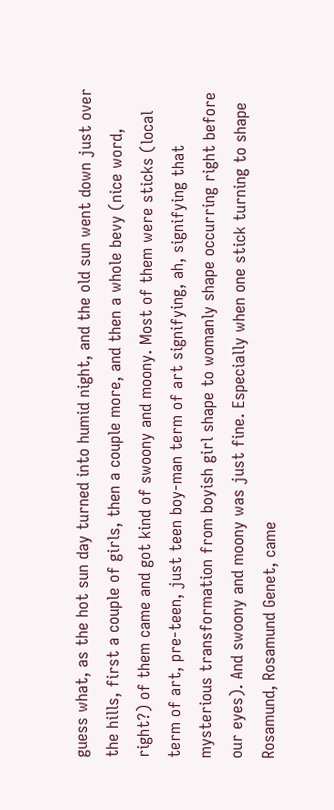guess what, as the hot sun day turned into humid night, and the old sun went down just over the hills, first a couple of girls, then a couple more, and then a whole bevy (nice word, right?) of them came and got kind of swoony and moony. Most of them were sticks (local term of art, pre-teen, just teen boy-man term of art signifying, ah, signifying that mysterious transformation from boyish girl shape to womanly shape occurring right before our eyes). And swoony and moony was just fine. Especially when one stick turning to shape Rosamund, Rosamund Genet, came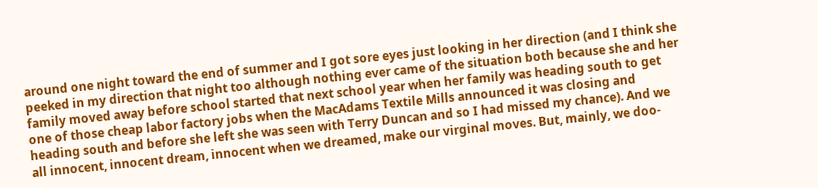around one night toward the end of summer and I got sore eyes just looking in her direction (and I think she peeked in my direction that night too although nothing ever came of the situation both because she and her family moved away before school started that next school year when her family was heading south to get one of those cheap labor factory jobs when the MacAdams Textile Mills announced it was closing and heading south and before she left she was seen with Terry Duncan and so I had missed my chance). And we all innocent, innocent dream, innocent when we dreamed, make our virginal moves. But, mainly, we doo-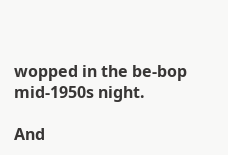wopped in the be-bop mid-1950s night.

And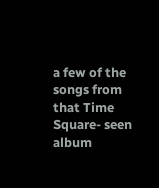a few of the songs from that Time Square- seen album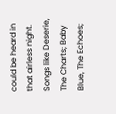could be heard in that airless night. Songs like Deserie, The Charts; Baby Blue, The Echoes;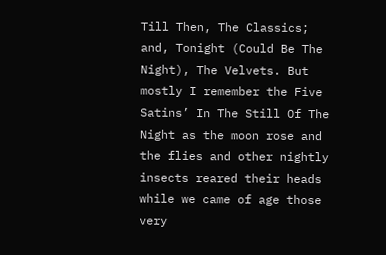Till Then, The Classics; and, Tonight (Could Be The Night), The Velvets. But mostly I remember the Five Satins’ In The Still Of The Night as the moon rose and the flies and other nightly insects reared their heads while we came of age those very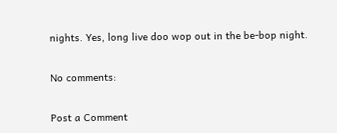nights. Yes, long live doo wop out in the be-bop night.

No comments:

Post a Comment